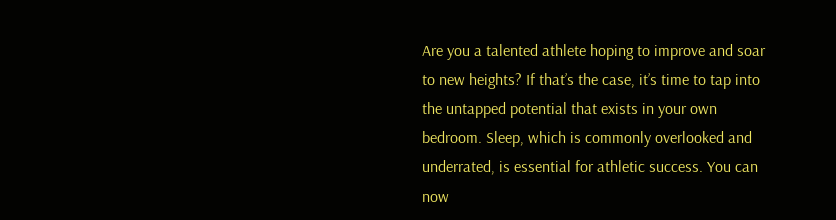Are you a talented athlete hoping to improve and soar to new heights? If that’s the case, it’s time to tap into the untapped potential that exists in your own bedroom. Sleep, which is commonly overlooked and underrated, is essential for athletic success. You can now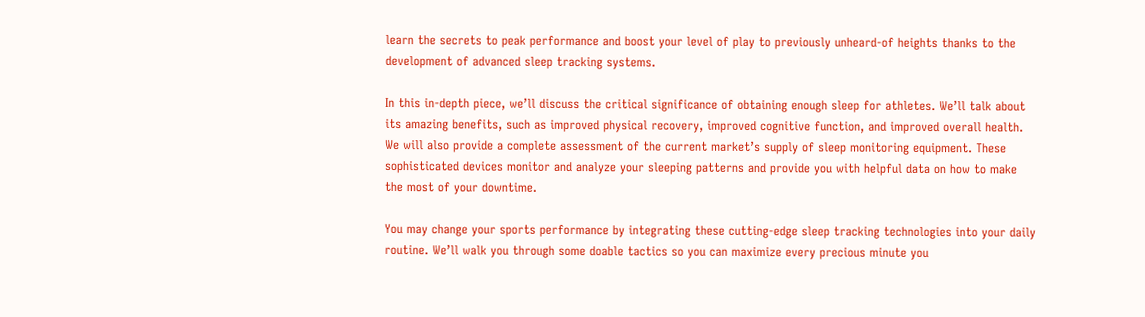learn the secrets to peak performance and boost your level of play to previously unheard-of heights thanks to the development of advanced sleep tracking systems.

In this in-depth piece, we’ll discuss the critical significance of obtaining enough sleep for athletes. We’ll talk about its amazing benefits, such as improved physical recovery, improved cognitive function, and improved overall health. We will also provide a complete assessment of the current market’s supply of sleep monitoring equipment. These sophisticated devices monitor and analyze your sleeping patterns and provide you with helpful data on how to make the most of your downtime.

You may change your sports performance by integrating these cutting-edge sleep tracking technologies into your daily routine. We’ll walk you through some doable tactics so you can maximize every precious minute you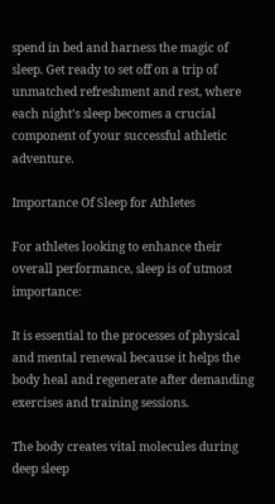spend in bed and harness the magic of sleep. Get ready to set off on a trip of unmatched refreshment and rest, where each night’s sleep becomes a crucial component of your successful athletic adventure.

Importance Of Sleep for Athletes

For athletes looking to enhance their overall performance, sleep is of utmost importance:

It is essential to the processes of physical and mental renewal because it helps the body heal and regenerate after demanding exercises and training sessions.

The body creates vital molecules during deep sleep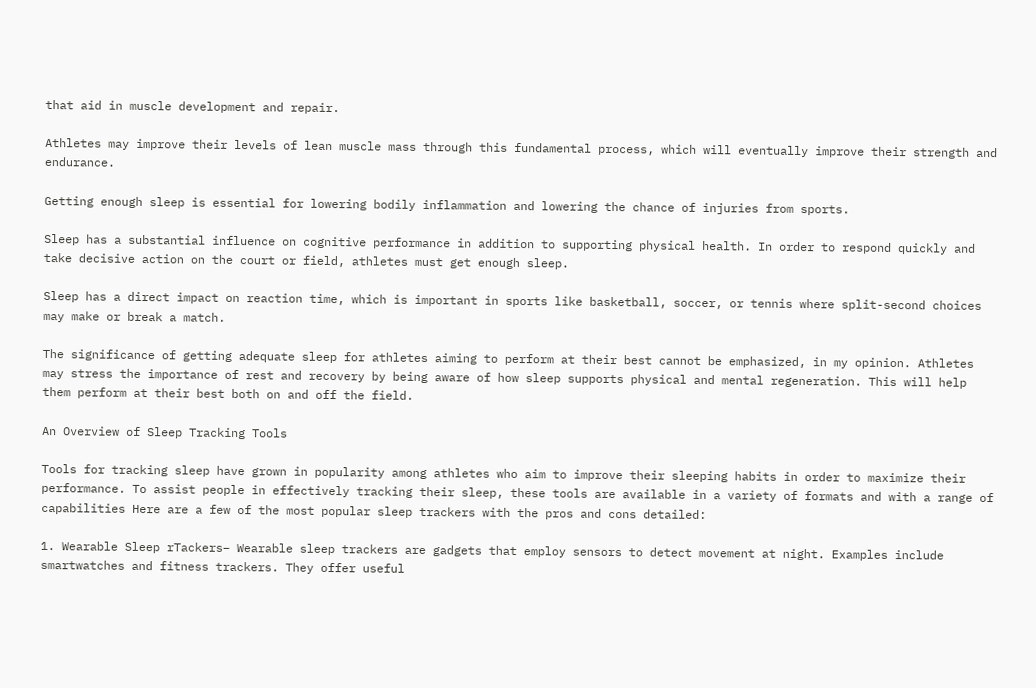that aid in muscle development and repair.

Athletes may improve their levels of lean muscle mass through this fundamental process, which will eventually improve their strength and endurance.

Getting enough sleep is essential for lowering bodily inflammation and lowering the chance of injuries from sports.

Sleep has a substantial influence on cognitive performance in addition to supporting physical health. In order to respond quickly and take decisive action on the court or field, athletes must get enough sleep.

Sleep has a direct impact on reaction time, which is important in sports like basketball, soccer, or tennis where split-second choices may make or break a match.

The significance of getting adequate sleep for athletes aiming to perform at their best cannot be emphasized, in my opinion. Athletes may stress the importance of rest and recovery by being aware of how sleep supports physical and mental regeneration. This will help them perform at their best both on and off the field.

An Overview of Sleep Tracking Tools

Tools for tracking sleep have grown in popularity among athletes who aim to improve their sleeping habits in order to maximize their performance. To assist people in effectively tracking their sleep, these tools are available in a variety of formats and with a range of capabilities Here are a few of the most popular sleep trackers with the pros and cons detailed:

1. Wearable Sleep rTackers– Wearable sleep trackers are gadgets that employ sensors to detect movement at night. Examples include smartwatches and fitness trackers. They offer useful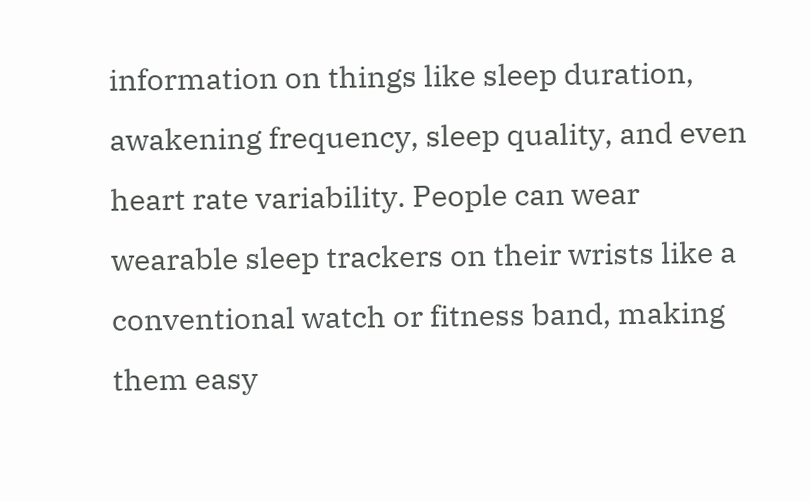information on things like sleep duration, awakening frequency, sleep quality, and even heart rate variability. People can wear wearable sleep trackers on their wrists like a conventional watch or fitness band, making them easy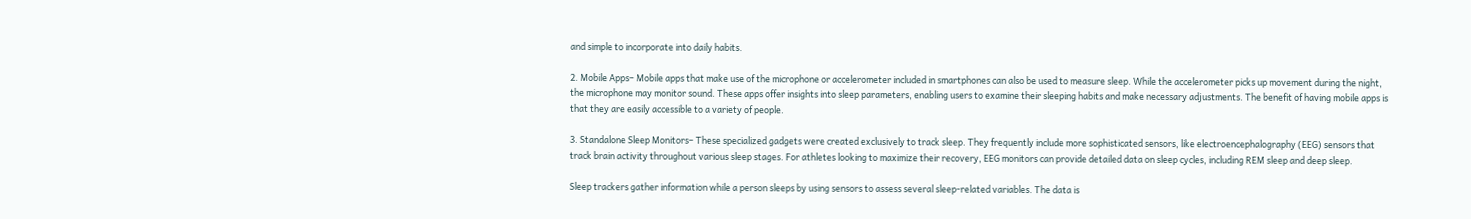and simple to incorporate into daily habits.

2. Mobile Apps– Mobile apps that make use of the microphone or accelerometer included in smartphones can also be used to measure sleep. While the accelerometer picks up movement during the night, the microphone may monitor sound. These apps offer insights into sleep parameters, enabling users to examine their sleeping habits and make necessary adjustments. The benefit of having mobile apps is that they are easily accessible to a variety of people.

3. Standalone Sleep Monitors– These specialized gadgets were created exclusively to track sleep. They frequently include more sophisticated sensors, like electroencephalography (EEG) sensors that track brain activity throughout various sleep stages. For athletes looking to maximize their recovery, EEG monitors can provide detailed data on sleep cycles, including REM sleep and deep sleep.

Sleep trackers gather information while a person sleeps by using sensors to assess several sleep-related variables. The data is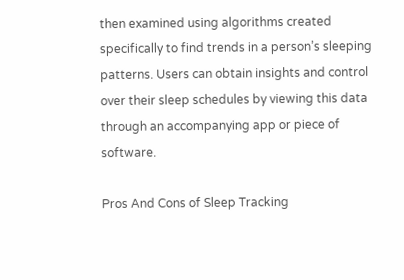then examined using algorithms created specifically to find trends in a person’s sleeping patterns. Users can obtain insights and control over their sleep schedules by viewing this data through an accompanying app or piece of software.

Pros And Cons of Sleep Tracking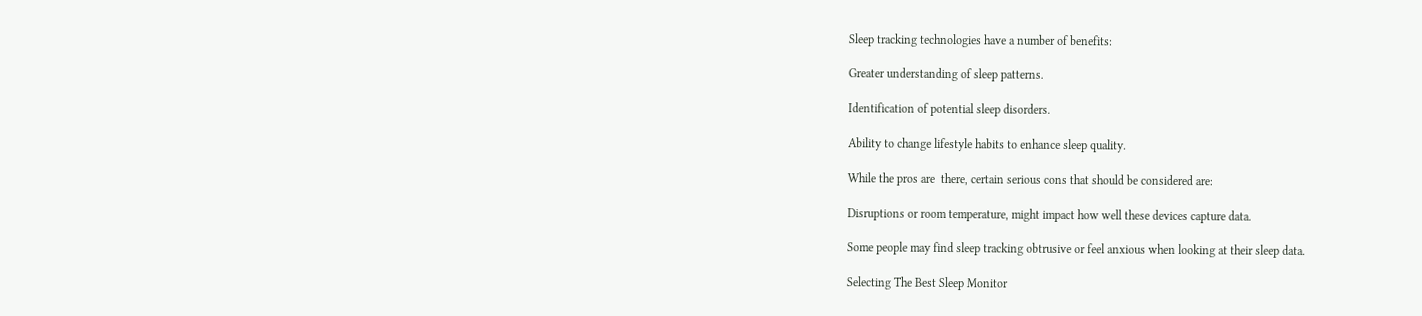Sleep tracking technologies have a number of benefits:

Greater understanding of sleep patterns.

Identification of potential sleep disorders.

Ability to change lifestyle habits to enhance sleep quality.

While the pros are  there, certain serious cons that should be considered are:

Disruptions or room temperature, might impact how well these devices capture data.

Some people may find sleep tracking obtrusive or feel anxious when looking at their sleep data.

Selecting The Best Sleep Monitor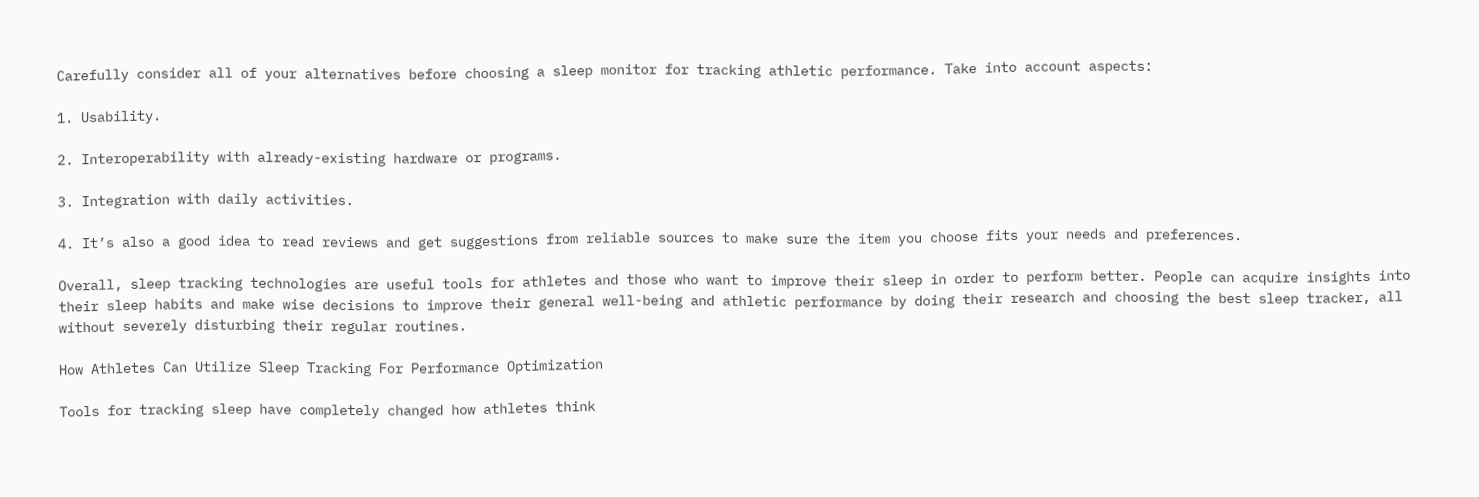Carefully consider all of your alternatives before choosing a sleep monitor for tracking athletic performance. Take into account aspects:

1. Usability.

2. Interoperability with already-existing hardware or programs.

3. Integration with daily activities.

4. It’s also a good idea to read reviews and get suggestions from reliable sources to make sure the item you choose fits your needs and preferences.

Overall, sleep tracking technologies are useful tools for athletes and those who want to improve their sleep in order to perform better. People can acquire insights into their sleep habits and make wise decisions to improve their general well-being and athletic performance by doing their research and choosing the best sleep tracker, all without severely disturbing their regular routines.

How Athletes Can Utilize Sleep Tracking For Performance Optimization

Tools for tracking sleep have completely changed how athletes think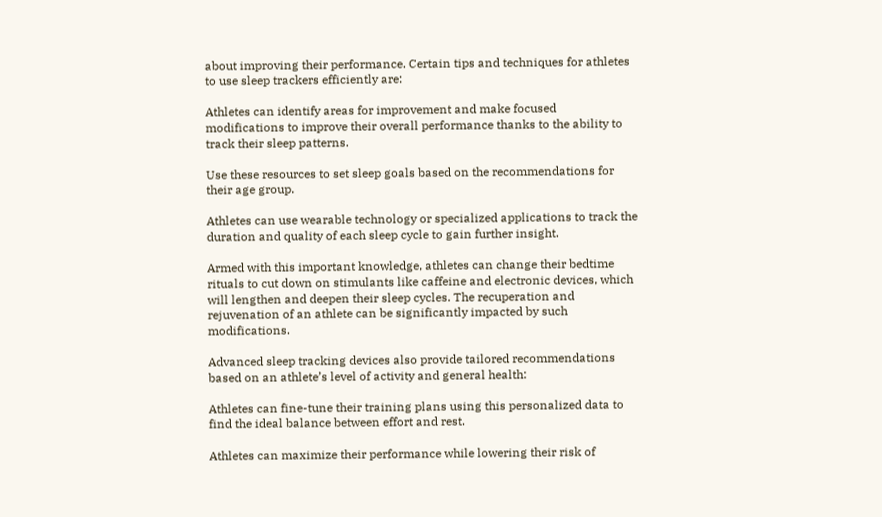about improving their performance. Certain tips and techniques for athletes to use sleep trackers efficiently are:

Athletes can identify areas for improvement and make focused modifications to improve their overall performance thanks to the ability to track their sleep patterns.

Use these resources to set sleep goals based on the recommendations for their age group.

Athletes can use wearable technology or specialized applications to track the duration and quality of each sleep cycle to gain further insight.

Armed with this important knowledge, athletes can change their bedtime rituals to cut down on stimulants like caffeine and electronic devices, which will lengthen and deepen their sleep cycles. The recuperation and rejuvenation of an athlete can be significantly impacted by such modifications.

Advanced sleep tracking devices also provide tailored recommendations based on an athlete’s level of activity and general health:

Athletes can fine-tune their training plans using this personalized data to find the ideal balance between effort and rest.

Athletes can maximize their performance while lowering their risk of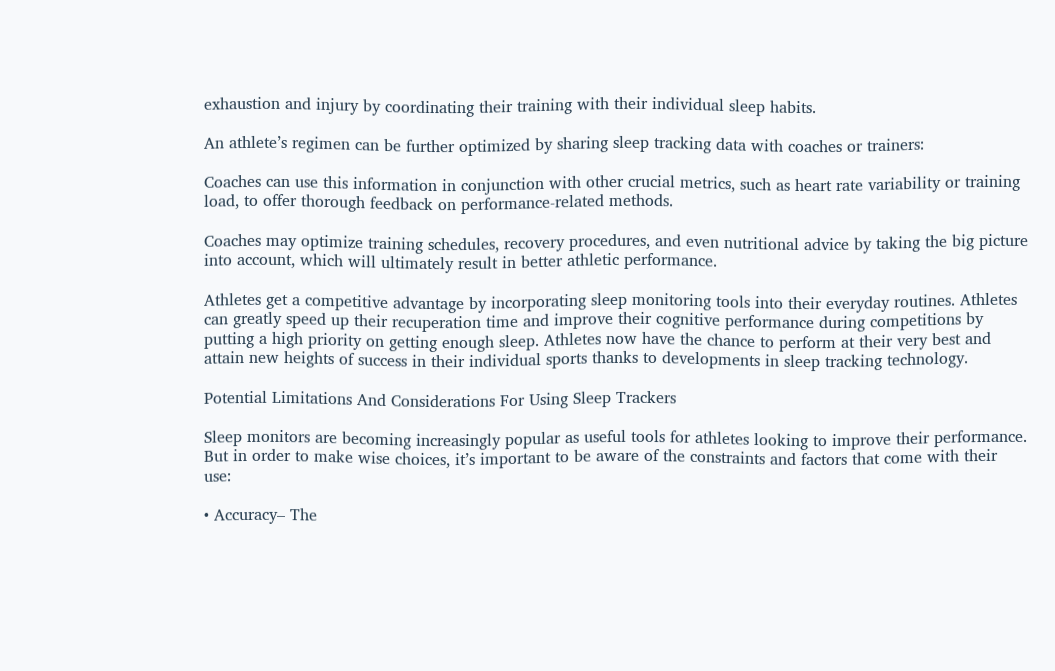exhaustion and injury by coordinating their training with their individual sleep habits.

An athlete’s regimen can be further optimized by sharing sleep tracking data with coaches or trainers:

Coaches can use this information in conjunction with other crucial metrics, such as heart rate variability or training load, to offer thorough feedback on performance-related methods.

Coaches may optimize training schedules, recovery procedures, and even nutritional advice by taking the big picture into account, which will ultimately result in better athletic performance.

Athletes get a competitive advantage by incorporating sleep monitoring tools into their everyday routines. Athletes can greatly speed up their recuperation time and improve their cognitive performance during competitions by putting a high priority on getting enough sleep. Athletes now have the chance to perform at their very best and attain new heights of success in their individual sports thanks to developments in sleep tracking technology.

Potential Limitations And Considerations For Using Sleep Trackers

Sleep monitors are becoming increasingly popular as useful tools for athletes looking to improve their performance. But in order to make wise choices, it’s important to be aware of the constraints and factors that come with their use:

• Accuracy– The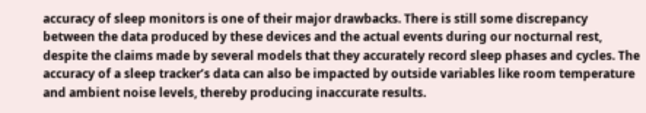accuracy of sleep monitors is one of their major drawbacks. There is still some discrepancy between the data produced by these devices and the actual events during our nocturnal rest, despite the claims made by several models that they accurately record sleep phases and cycles. The accuracy of a sleep tracker’s data can also be impacted by outside variables like room temperature and ambient noise levels, thereby producing inaccurate results.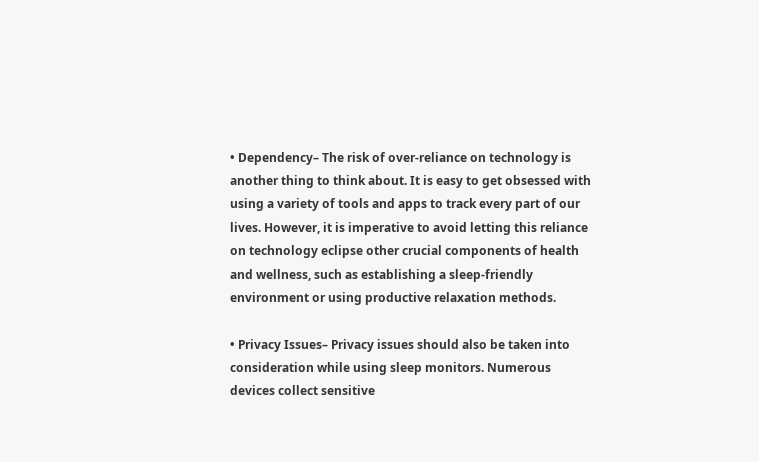• Dependency– The risk of over-reliance on technology is another thing to think about. It is easy to get obsessed with using a variety of tools and apps to track every part of our lives. However, it is imperative to avoid letting this reliance on technology eclipse other crucial components of health and wellness, such as establishing a sleep-friendly environment or using productive relaxation methods.

• Privacy Issues– Privacy issues should also be taken into consideration while using sleep monitors. Numerous devices collect sensitive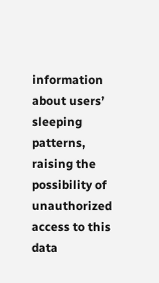information about users’ sleeping patterns, raising the possibility of unauthorized access to this data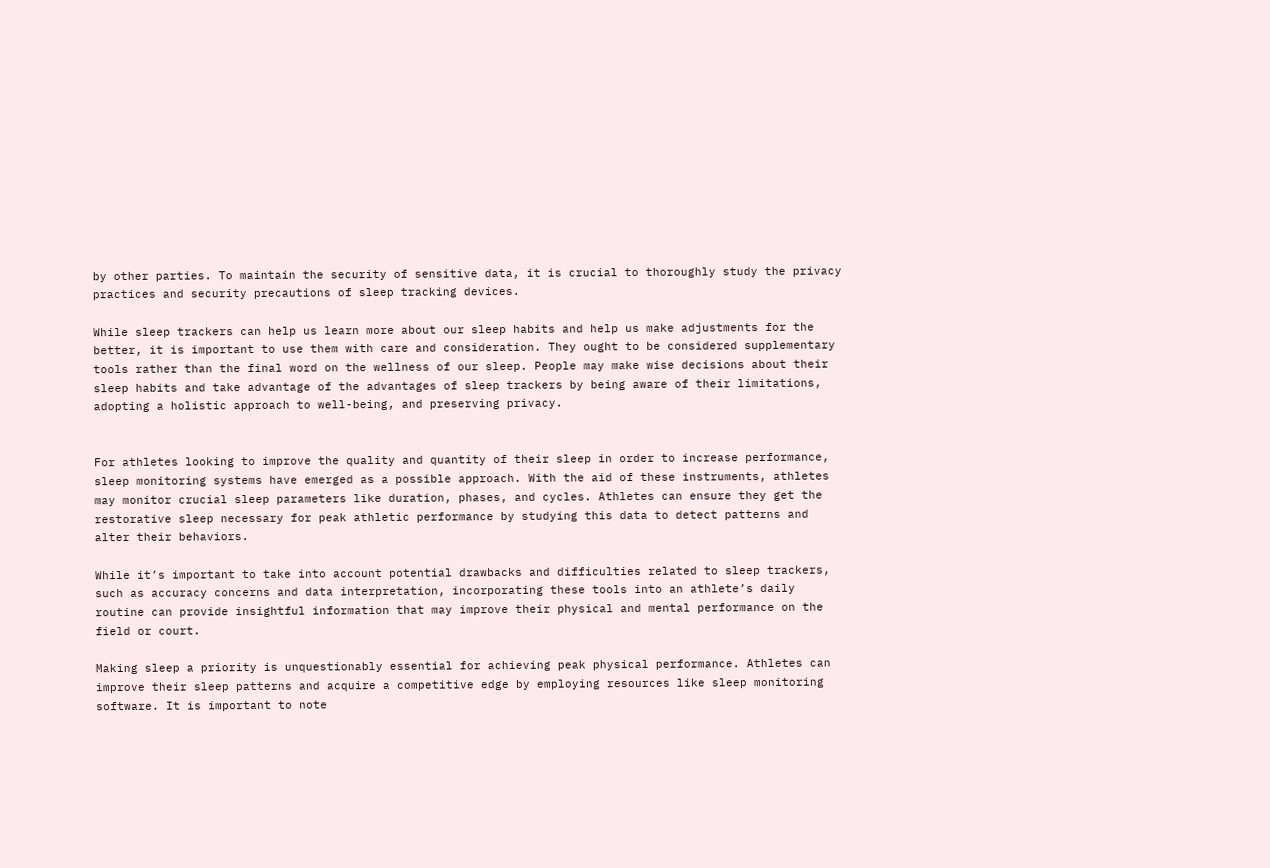by other parties. To maintain the security of sensitive data, it is crucial to thoroughly study the privacy practices and security precautions of sleep tracking devices.

While sleep trackers can help us learn more about our sleep habits and help us make adjustments for the better, it is important to use them with care and consideration. They ought to be considered supplementary tools rather than the final word on the wellness of our sleep. People may make wise decisions about their sleep habits and take advantage of the advantages of sleep trackers by being aware of their limitations, adopting a holistic approach to well-being, and preserving privacy.


For athletes looking to improve the quality and quantity of their sleep in order to increase performance, sleep monitoring systems have emerged as a possible approach. With the aid of these instruments, athletes may monitor crucial sleep parameters like duration, phases, and cycles. Athletes can ensure they get the restorative sleep necessary for peak athletic performance by studying this data to detect patterns and alter their behaviors.

While it’s important to take into account potential drawbacks and difficulties related to sleep trackers, such as accuracy concerns and data interpretation, incorporating these tools into an athlete’s daily routine can provide insightful information that may improve their physical and mental performance on the field or court.

Making sleep a priority is unquestionably essential for achieving peak physical performance. Athletes can improve their sleep patterns and acquire a competitive edge by employing resources like sleep monitoring software. It is important to note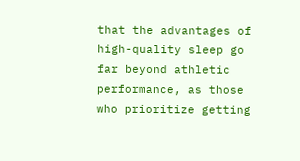that the advantages of high-quality sleep go far beyond athletic performance, as those who prioritize getting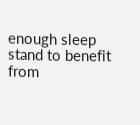enough sleep stand to benefit from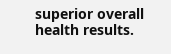superior overall health results.